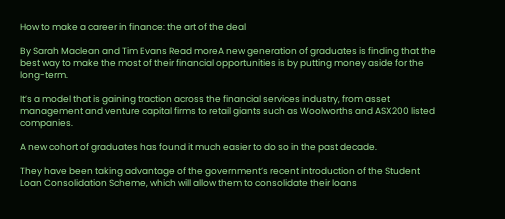How to make a career in finance: the art of the deal

By Sarah Maclean and Tim Evans Read moreA new generation of graduates is finding that the best way to make the most of their financial opportunities is by putting money aside for the long-term.

It’s a model that is gaining traction across the financial services industry, from asset management and venture capital firms to retail giants such as Woolworths and ASX200 listed companies.

A new cohort of graduates has found it much easier to do so in the past decade.

They have been taking advantage of the government’s recent introduction of the Student Loan Consolidation Scheme, which will allow them to consolidate their loans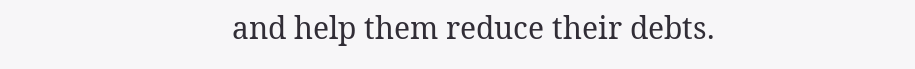and help them reduce their debts.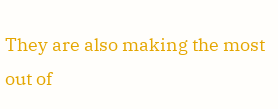They are also making the most out of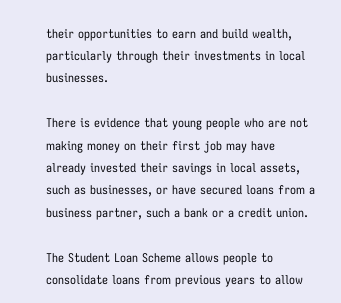their opportunities to earn and build wealth, particularly through their investments in local businesses.

There is evidence that young people who are not making money on their first job may have already invested their savings in local assets, such as businesses, or have secured loans from a business partner, such a bank or a credit union.

The Student Loan Scheme allows people to consolidate loans from previous years to allow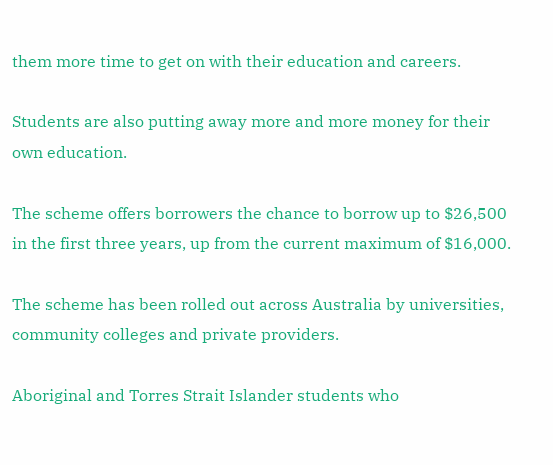them more time to get on with their education and careers.

Students are also putting away more and more money for their own education.

The scheme offers borrowers the chance to borrow up to $26,500 in the first three years, up from the current maximum of $16,000.

The scheme has been rolled out across Australia by universities, community colleges and private providers.

Aboriginal and Torres Strait Islander students who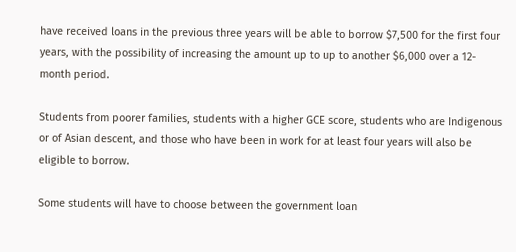have received loans in the previous three years will be able to borrow $7,500 for the first four years, with the possibility of increasing the amount up to up to another $6,000 over a 12-month period.

Students from poorer families, students with a higher GCE score, students who are Indigenous or of Asian descent, and those who have been in work for at least four years will also be eligible to borrow.

Some students will have to choose between the government loan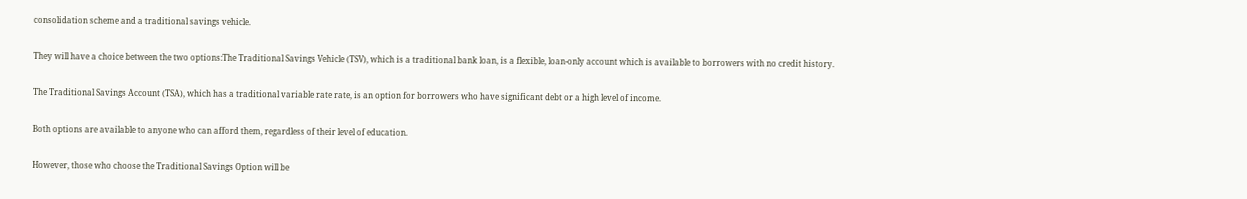consolidation scheme and a traditional savings vehicle.

They will have a choice between the two options:The Traditional Savings Vehicle (TSV), which is a traditional bank loan, is a flexible, loan-only account which is available to borrowers with no credit history.

The Traditional Savings Account (TSA), which has a traditional variable rate rate, is an option for borrowers who have significant debt or a high level of income.

Both options are available to anyone who can afford them, regardless of their level of education.

However, those who choose the Traditional Savings Option will be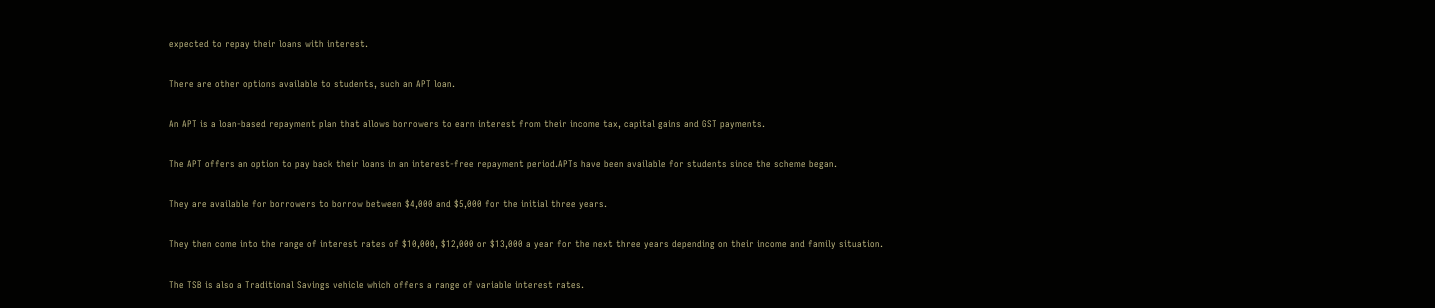expected to repay their loans with interest.

There are other options available to students, such an APT loan.

An APT is a loan-based repayment plan that allows borrowers to earn interest from their income tax, capital gains and GST payments.

The APT offers an option to pay back their loans in an interest-free repayment period.APTs have been available for students since the scheme began.

They are available for borrowers to borrow between $4,000 and $5,000 for the initial three years.

They then come into the range of interest rates of $10,000, $12,000 or $13,000 a year for the next three years depending on their income and family situation.

The TSB is also a Traditional Savings vehicle which offers a range of variable interest rates.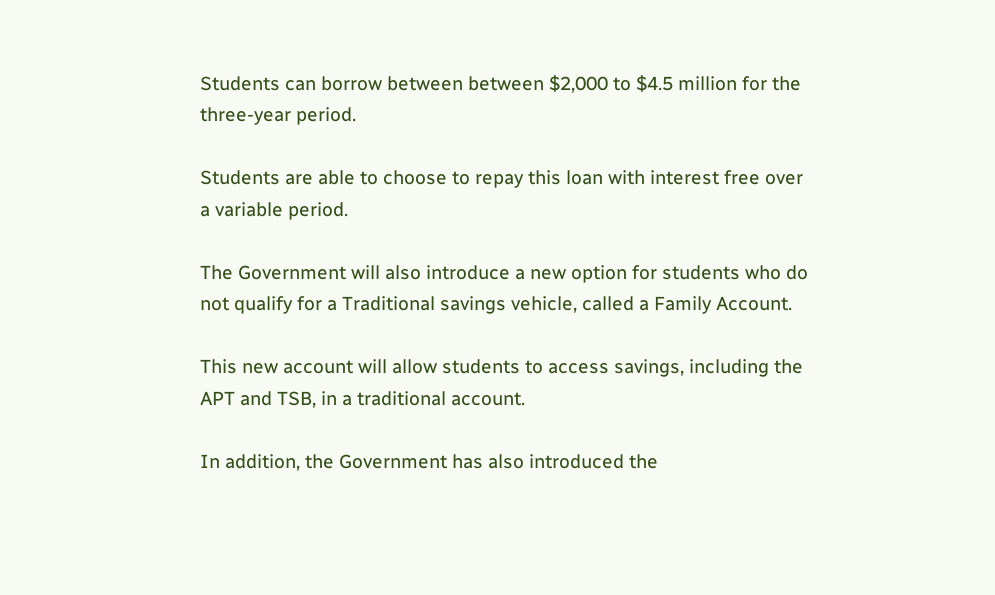Students can borrow between between $2,000 to $4.5 million for the three-year period.

Students are able to choose to repay this loan with interest free over a variable period.

The Government will also introduce a new option for students who do not qualify for a Traditional savings vehicle, called a Family Account.

This new account will allow students to access savings, including the APT and TSB, in a traditional account.

In addition, the Government has also introduced the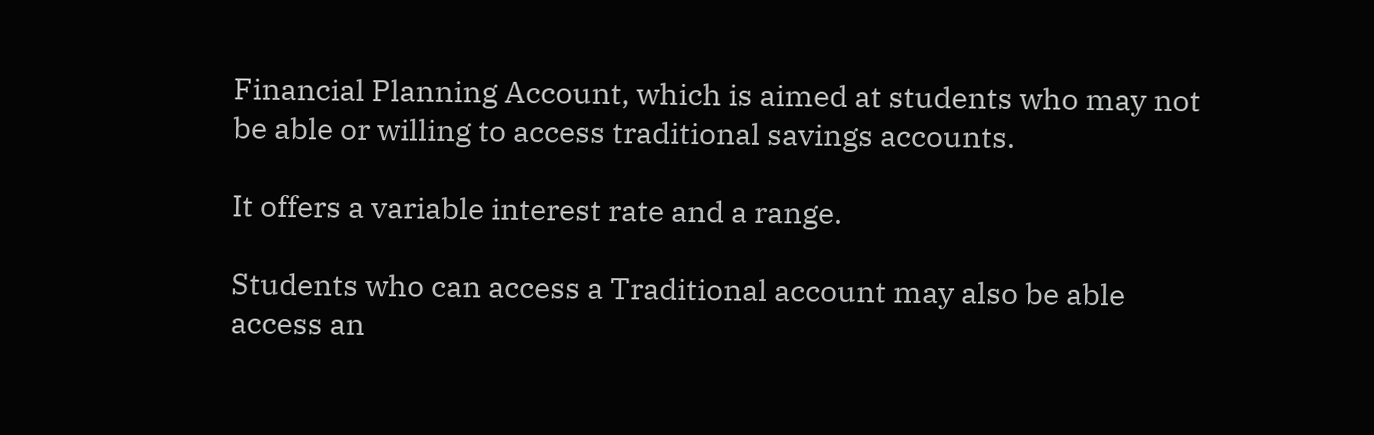Financial Planning Account, which is aimed at students who may not be able or willing to access traditional savings accounts.

It offers a variable interest rate and a range.

Students who can access a Traditional account may also be able access an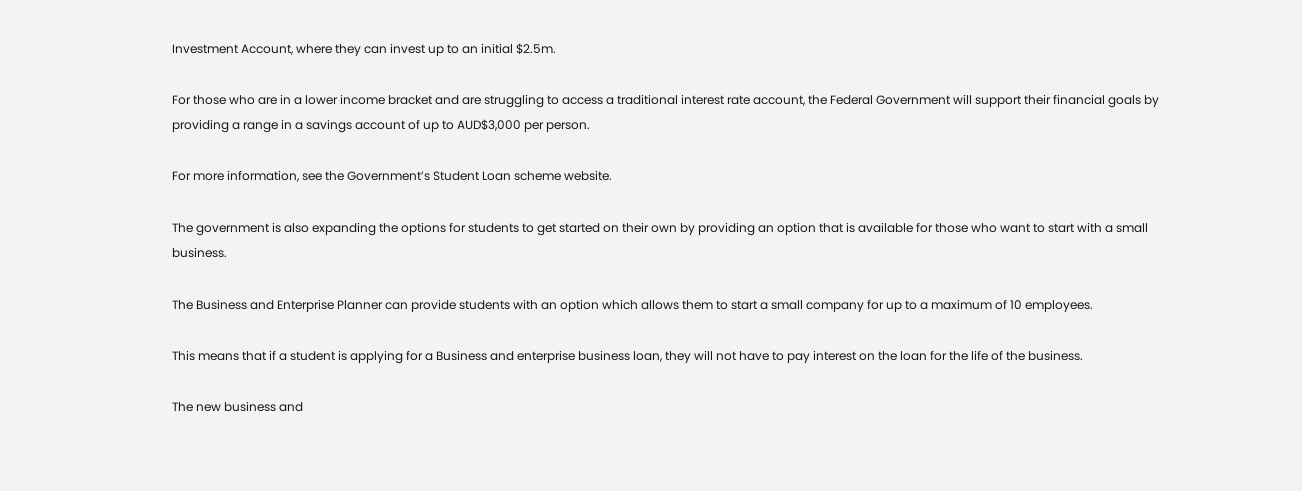Investment Account, where they can invest up to an initial $2.5m.

For those who are in a lower income bracket and are struggling to access a traditional interest rate account, the Federal Government will support their financial goals by providing a range in a savings account of up to AUD$3,000 per person.

For more information, see the Government’s Student Loan scheme website.

The government is also expanding the options for students to get started on their own by providing an option that is available for those who want to start with a small business.

The Business and Enterprise Planner can provide students with an option which allows them to start a small company for up to a maximum of 10 employees.

This means that if a student is applying for a Business and enterprise business loan, they will not have to pay interest on the loan for the life of the business.

The new business and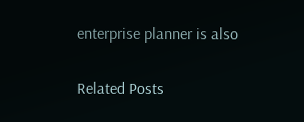enterprise planner is also

Related Posts